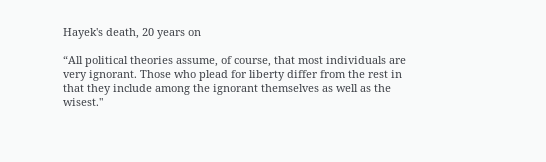Hayek's death, 20 years on

“All political theories assume, of course, that most individuals are very ignorant. Those who plead for liberty differ from the rest in that they include among the ignorant themselves as well as the wisest."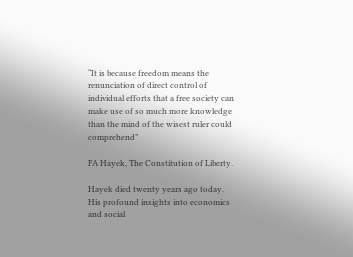“It is because freedom means the renunciation of direct control of individual efforts that a free society can make use of so much more knowledge than the mind of the wisest ruler could comprehend”

FA Hayek, The Constitution of Liberty.

Hayek died twenty years ago today. His profound insights into economics and social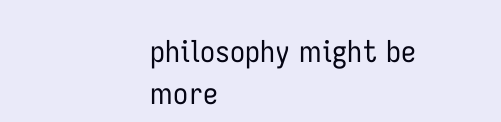philosophy might be more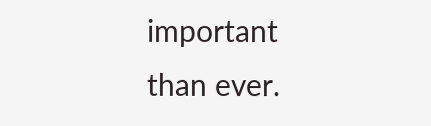important than ever.